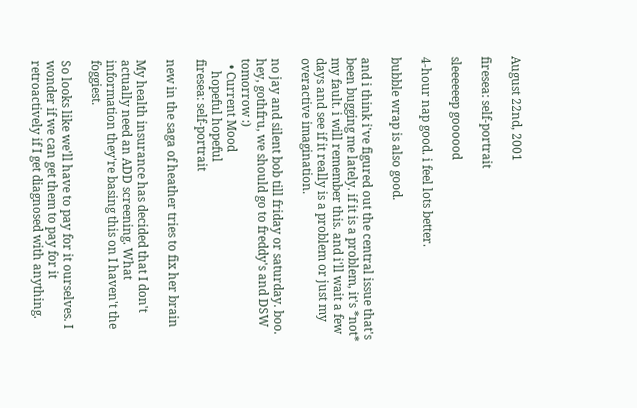August 22nd, 2001

firesea: self-portrait

sleeeeeep goooood

4-hour nap good. i feel lots better.

bubble wrap is also good.

and i think i've figured out the central issue that's been bugging me lately. if it is a problem, it's *not* my fault. i will remember this. and i'll wait a few days and see if it really is a problem or just my overactive imagination.

no jay and silent bob till friday or saturday. boo. hey, gothfru, we should go to freddy's and DSW tomorrow :)
  • Current Mood
    hopeful hopeful
firesea: self-portrait

new in the saga of heather tries to fix her brain

My health insurance has decided that I don't actually need an ADD screening. What information they're basing this on I haven't the foggiest.

So looks like we'll have to pay for it ourselves. I wonder if we can get them to pay for it retroactively if I get diagnosed with anything.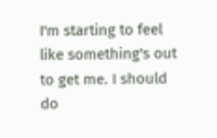I'm starting to feel like something's out to get me. I should do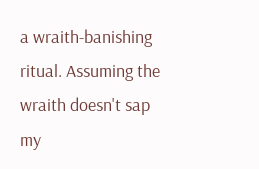a wraith-banishing ritual. Assuming the wraith doesn't sap my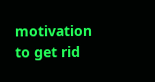motivation to get rid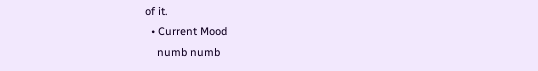of it.
  • Current Mood
    numb numb